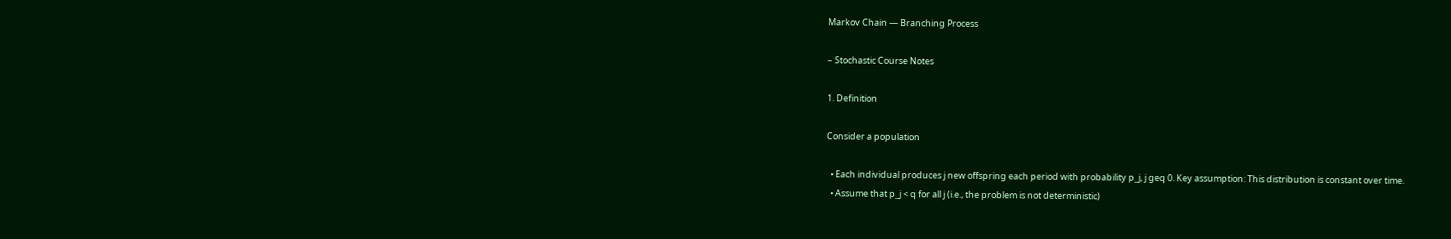Markov Chain — Branching Process

– Stochastic Course Notes

1. Definition

Consider a population

  • Each individual produces j new offspring each period with probability p_j, j geq 0. Key assumption: This distribution is constant over time.
  • Assume that p_j < q for all j (i.e., the problem is not deterministic)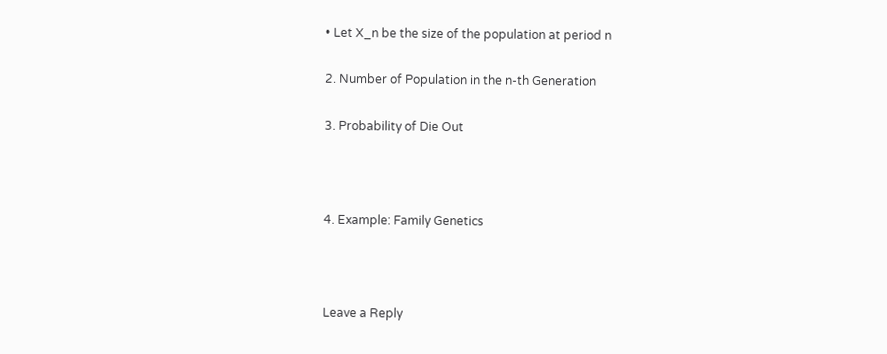• Let X_n be the size of the population at period n

2. Number of Population in the n-th Generation

3. Probability of Die Out



4. Example: Family Genetics



Leave a Reply